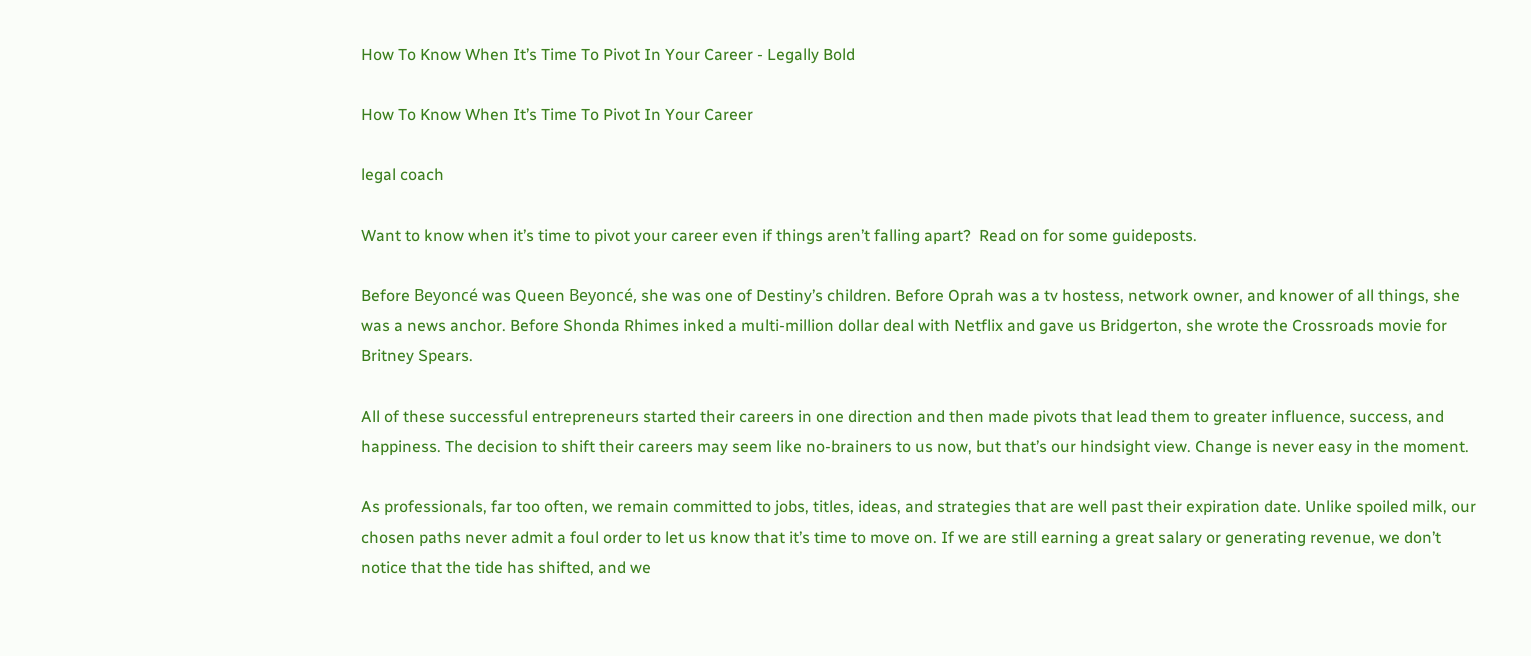How To Know When It’s Time To Pivot In Your Career - Legally Bold

How To Know When It’s Time To Pivot In Your Career

legal coach

Want to know when it’s time to pivot your career even if things aren’t falling apart?  Read on for some guideposts.

Before Beyoncé was Queen Beyoncé, she was one of Destiny’s children. Before Oprah was a tv hostess, network owner, and knower of all things, she was a news anchor. Before Shonda Rhimes inked a multi-million dollar deal with Netflix and gave us Bridgerton, she wrote the Crossroads movie for Britney Spears.

All of these successful entrepreneurs started their careers in one direction and then made pivots that lead them to greater influence, success, and happiness. The decision to shift their careers may seem like no-brainers to us now, but that’s our hindsight view. Change is never easy in the moment.

As professionals, far too often, we remain committed to jobs, titles, ideas, and strategies that are well past their expiration date. Unlike spoiled milk, our chosen paths never admit a foul order to let us know that it’s time to move on. If we are still earning a great salary or generating revenue, we don’t notice that the tide has shifted, and we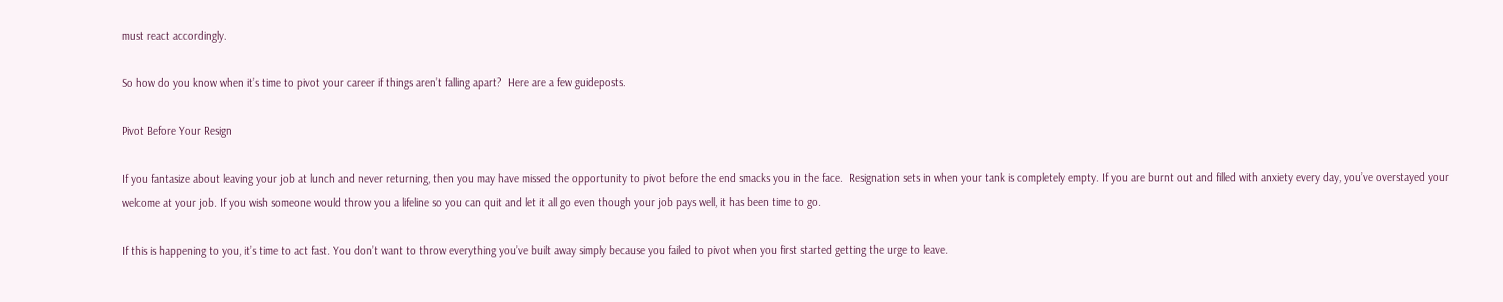must react accordingly.

So how do you know when it’s time to pivot your career if things aren’t falling apart?  Here are a few guideposts.

Pivot Before Your Resign

If you fantasize about leaving your job at lunch and never returning, then you may have missed the opportunity to pivot before the end smacks you in the face.  Resignation sets in when your tank is completely empty. If you are burnt out and filled with anxiety every day, you’ve overstayed your welcome at your job. If you wish someone would throw you a lifeline so you can quit and let it all go even though your job pays well, it has been time to go.

If this is happening to you, it’s time to act fast. You don’t want to throw everything you’ve built away simply because you failed to pivot when you first started getting the urge to leave.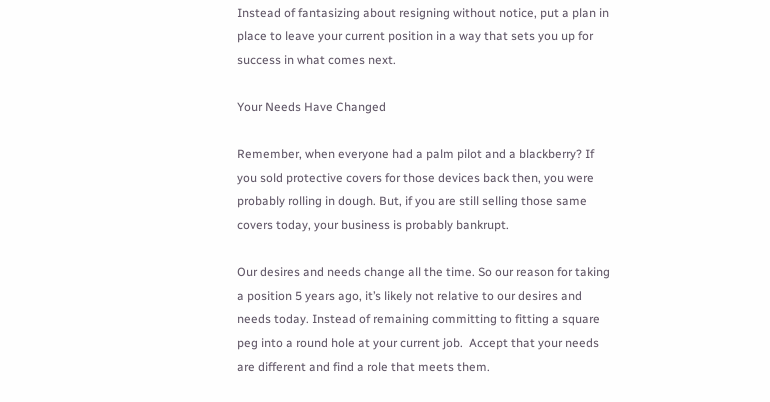Instead of fantasizing about resigning without notice, put a plan in place to leave your current position in a way that sets you up for success in what comes next.

Your Needs Have Changed

Remember, when everyone had a palm pilot and a blackberry? If you sold protective covers for those devices back then, you were probably rolling in dough. But, if you are still selling those same covers today, your business is probably bankrupt.

Our desires and needs change all the time. So our reason for taking a position 5 years ago, it’s likely not relative to our desires and needs today. Instead of remaining committing to fitting a square peg into a round hole at your current job.  Accept that your needs are different and find a role that meets them.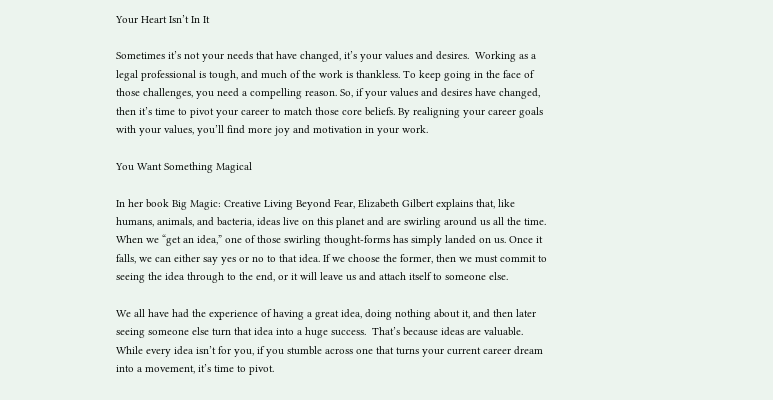Your Heart Isn’t In It

Sometimes it’s not your needs that have changed, it’s your values and desires.  Working as a legal professional is tough, and much of the work is thankless. To keep going in the face of those challenges, you need a compelling reason. So, if your values and desires have changed, then it’s time to pivot your career to match those core beliefs. By realigning your career goals with your values, you’ll find more joy and motivation in your work.

You Want Something Magical

In her book Big Magic: Creative Living Beyond Fear, Elizabeth Gilbert explains that, like humans, animals, and bacteria, ideas live on this planet and are swirling around us all the time.  When we “get an idea,” one of those swirling thought-forms has simply landed on us. Once it falls, we can either say yes or no to that idea. If we choose the former, then we must commit to seeing the idea through to the end, or it will leave us and attach itself to someone else.

We all have had the experience of having a great idea, doing nothing about it, and then later seeing someone else turn that idea into a huge success.  That’s because ideas are valuable. While every idea isn’t for you, if you stumble across one that turns your current career dream into a movement, it’s time to pivot.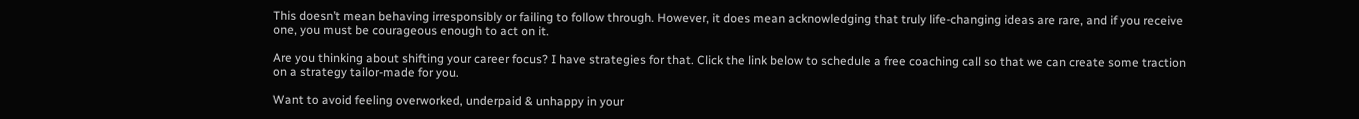This doesn’t mean behaving irresponsibly or failing to follow through. However, it does mean acknowledging that truly life-changing ideas are rare, and if you receive one, you must be courageous enough to act on it.

Are you thinking about shifting your career focus? I have strategies for that. Click the link below to schedule a free coaching call so that we can create some traction on a strategy tailor-made for you.

Want to avoid feeling overworked, underpaid & unhappy in your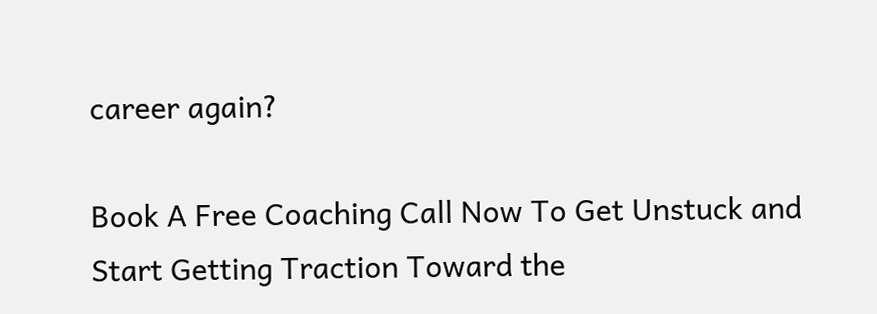career again?

Book A Free Coaching Call Now To Get Unstuck and Start Getting Traction Toward the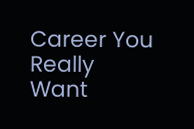Career You Really Want